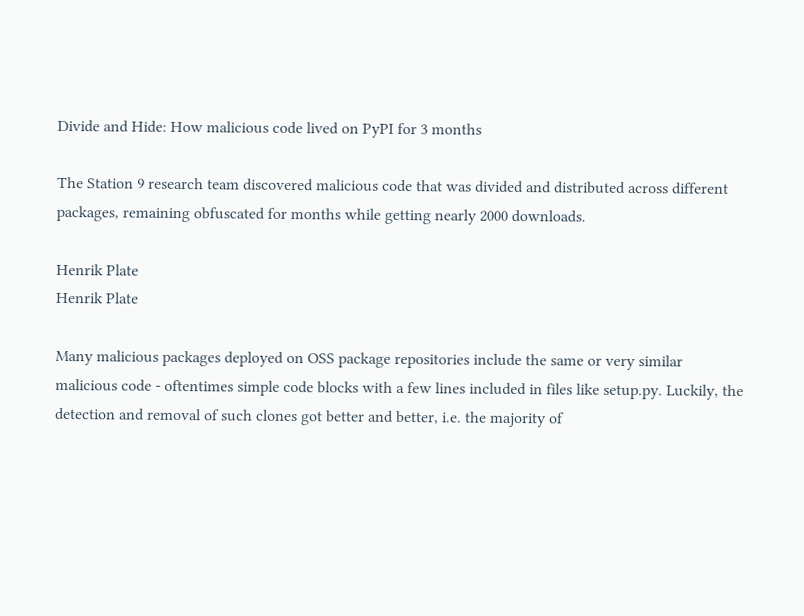Divide and Hide: How malicious code lived on PyPI for 3 months

The Station 9 research team discovered malicious code that was divided and distributed across different packages, remaining obfuscated for months while getting nearly 2000 downloads.

Henrik Plate
Henrik Plate

Many malicious packages deployed on OSS package repositories include the same or very similar malicious code - oftentimes simple code blocks with a few lines included in files like setup.py. Luckily, the detection and removal of such clones got better and better, i.e. the majority of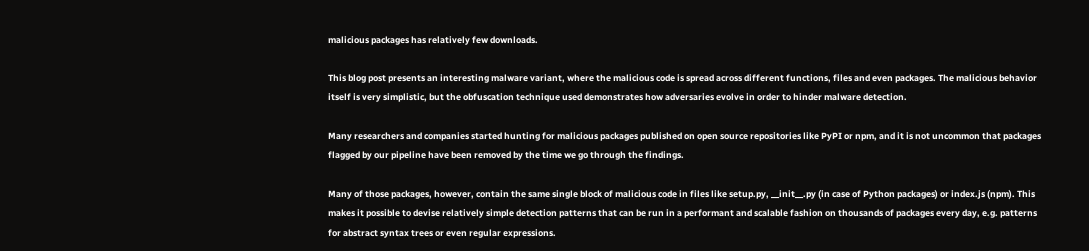malicious packages has relatively few downloads.

This blog post presents an interesting malware variant, where the malicious code is spread across different functions, files and even packages. The malicious behavior itself is very simplistic, but the obfuscation technique used demonstrates how adversaries evolve in order to hinder malware detection.

Many researchers and companies started hunting for malicious packages published on open source repositories like PyPI or npm, and it is not uncommon that packages flagged by our pipeline have been removed by the time we go through the findings.

Many of those packages, however, contain the same single block of malicious code in files like setup.py, __init__.py (in case of Python packages) or index.js (npm). This makes it possible to devise relatively simple detection patterns that can be run in a performant and scalable fashion on thousands of packages every day, e.g. patterns for abstract syntax trees or even regular expressions.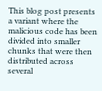This blog post presents a variant where the malicious code has been divided into smaller chunks that were then distributed across several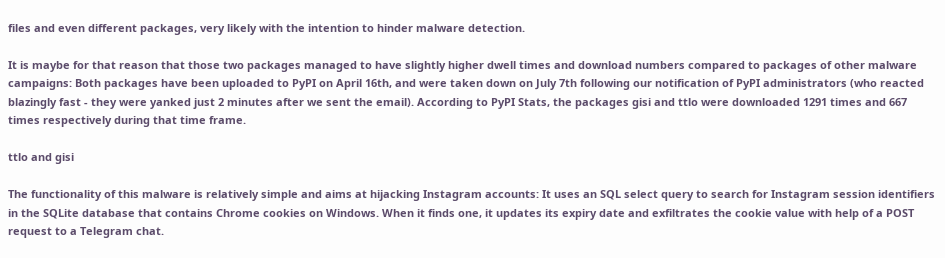files and even different packages, very likely with the intention to hinder malware detection.

It is maybe for that reason that those two packages managed to have slightly higher dwell times and download numbers compared to packages of other malware campaigns: Both packages have been uploaded to PyPI on April 16th, and were taken down on July 7th following our notification of PyPI administrators (who reacted blazingly fast - they were yanked just 2 minutes after we sent the email). According to PyPI Stats, the packages gisi and ttlo were downloaded 1291 times and 667 times respectively during that time frame.

ttlo and gisi

The functionality of this malware is relatively simple and aims at hijacking Instagram accounts: It uses an SQL select query to search for Instagram session identifiers in the SQLite database that contains Chrome cookies on Windows. When it finds one, it updates its expiry date and exfiltrates the cookie value with help of a POST request to a Telegram chat.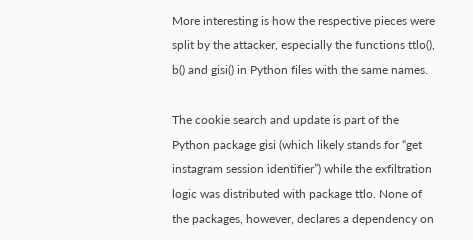More interesting is how the respective pieces were split by the attacker, especially the functions ttlo(), b() and gisi() in Python files with the same names.

The cookie search and update is part of the Python package gisi (which likely stands for “get instagram session identifier”) while the exfiltration logic was distributed with package ttlo. None of the packages, however, declares a dependency on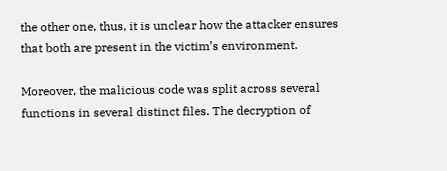the other one, thus, it is unclear how the attacker ensures that both are present in the victim’s environment.

Moreover, the malicious code was split across several functions in several distinct files. The decryption of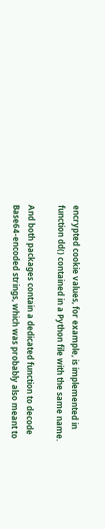encrypted cookie values, for example, is implemented in function dd() contained in a Python file with the same name.

And both packages contain a dedicated function to decode Base64-encoded strings, which was probably also meant to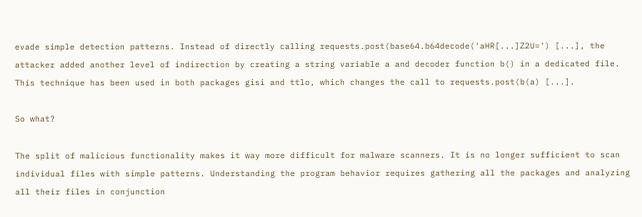evade simple detection patterns. Instead of directly calling requests.post(base64.b64decode('aHR[...]Z2U=') [...], the attacker added another level of indirection by creating a string variable a and decoder function b() in a dedicated file. This technique has been used in both packages gisi and ttlo, which changes the call to requests.post(b(a) [...].

So what?

The split of malicious functionality makes it way more difficult for malware scanners. It is no longer sufficient to scan individual files with simple patterns. Understanding the program behavior requires gathering all the packages and analyzing all their files in conjunction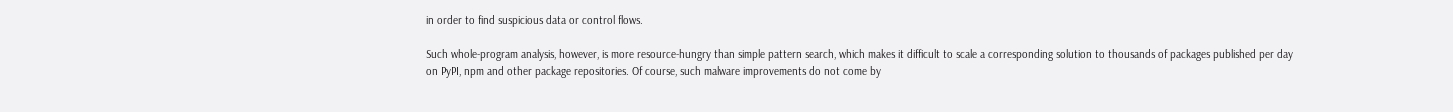in order to find suspicious data or control flows.

Such whole-program analysis, however, is more resource-hungry than simple pattern search, which makes it difficult to scale a corresponding solution to thousands of packages published per day on PyPI, npm and other package repositories. Of course, such malware improvements do not come by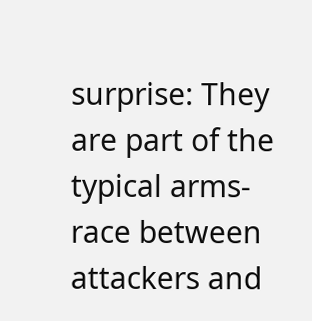surprise: They are part of the typical arms-race between attackers and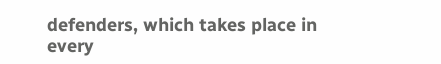defenders, which takes place in every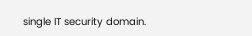single IT security domain.